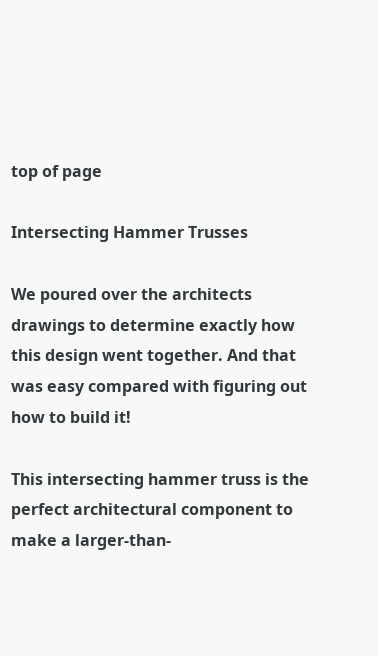top of page

Intersecting Hammer Trusses

We poured over the architects drawings to determine exactly how this design went together. And that was easy compared with figuring out how to build it!

This intersecting hammer truss is the perfect architectural component to make a larger-than-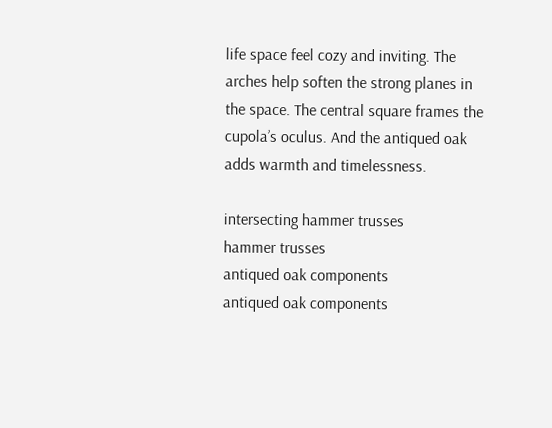life space feel cozy and inviting. The arches help soften the strong planes in the space. The central square frames the cupola’s oculus. And the antiqued oak adds warmth and timelessness.

intersecting hammer trusses
hammer trusses
antiqued oak components
antiqued oak components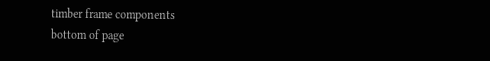timber frame components
bottom of page